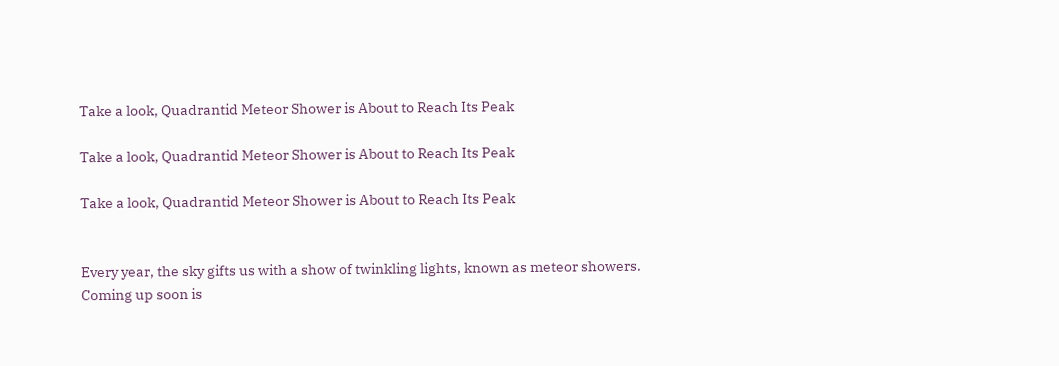Take a look, Quadrantid Meteor Shower is About to Reach Its Peak

Take a look, Quadrantid Meteor Shower is About to Reach Its Peak

Take a look, Quadrantid Meteor Shower is About to Reach Its Peak


Every year, the sky gifts us with a show of twinkling lights, known as meteor showers. Coming up soon is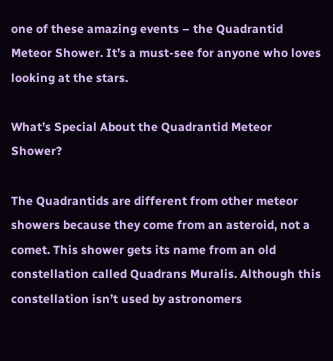one of these amazing events – the Quadrantid Meteor Shower. It’s a must-see for anyone who loves looking at the stars.

What’s Special About the Quadrantid Meteor Shower?

The Quadrantids are different from other meteor showers because they come from an asteroid, not a comet. This shower gets its name from an old constellation called Quadrans Muralis. Although this constellation isn’t used by astronomers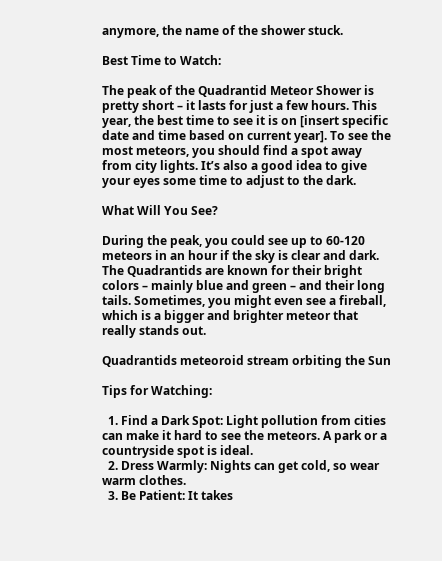anymore, the name of the shower stuck.

Best Time to Watch:

The peak of the Quadrantid Meteor Shower is pretty short – it lasts for just a few hours. This year, the best time to see it is on [insert specific date and time based on current year]. To see the most meteors, you should find a spot away from city lights. It’s also a good idea to give your eyes some time to adjust to the dark.

What Will You See?

During the peak, you could see up to 60-120 meteors in an hour if the sky is clear and dark. The Quadrantids are known for their bright colors – mainly blue and green – and their long tails. Sometimes, you might even see a fireball, which is a bigger and brighter meteor that really stands out.

Quadrantids meteoroid stream orbiting the Sun

Tips for Watching:

  1. Find a Dark Spot: Light pollution from cities can make it hard to see the meteors. A park or a countryside spot is ideal.
  2. Dress Warmly: Nights can get cold, so wear warm clothes.
  3. Be Patient: It takes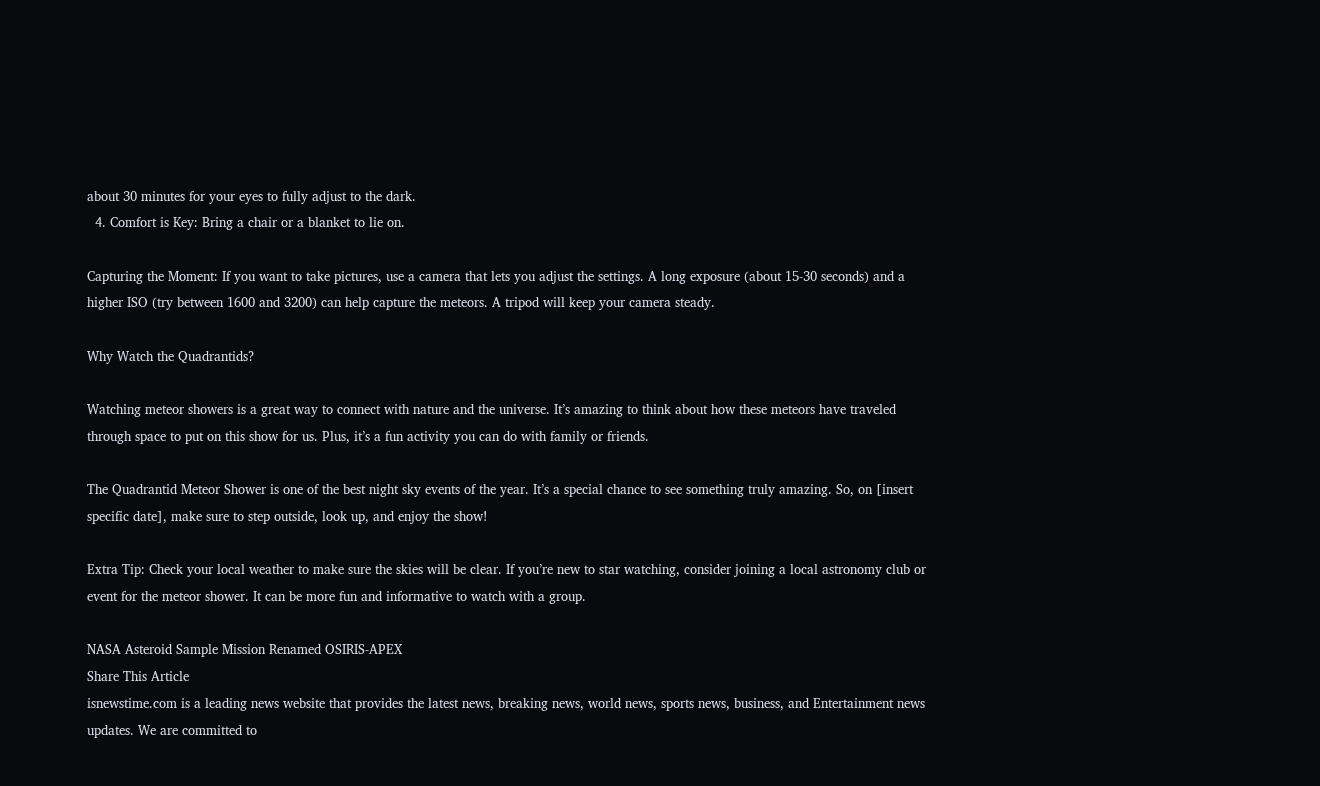about 30 minutes for your eyes to fully adjust to the dark.
  4. Comfort is Key: Bring a chair or a blanket to lie on.

Capturing the Moment: If you want to take pictures, use a camera that lets you adjust the settings. A long exposure (about 15-30 seconds) and a higher ISO (try between 1600 and 3200) can help capture the meteors. A tripod will keep your camera steady.

Why Watch the Quadrantids?

Watching meteor showers is a great way to connect with nature and the universe. It’s amazing to think about how these meteors have traveled through space to put on this show for us. Plus, it’s a fun activity you can do with family or friends.

The Quadrantid Meteor Shower is one of the best night sky events of the year. It’s a special chance to see something truly amazing. So, on [insert specific date], make sure to step outside, look up, and enjoy the show!

Extra Tip: Check your local weather to make sure the skies will be clear. If you’re new to star watching, consider joining a local astronomy club or event for the meteor shower. It can be more fun and informative to watch with a group.

NASA Asteroid Sample Mission Renamed OSIRIS-APEX
Share This Article
isnewstime.com is a leading news website that provides the latest news, breaking news, world news, sports news, business, and Entertainment news updates. We are committed to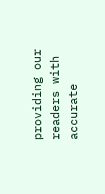providing our readers with accurate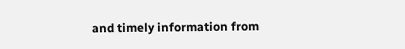and timely information from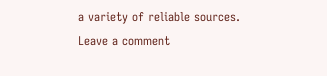a variety of reliable sources.
Leave a comment